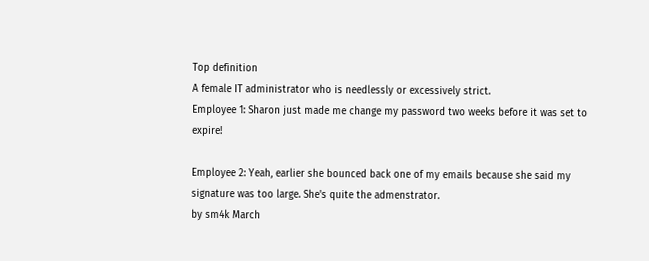Top definition
A female IT administrator who is needlessly or excessively strict.
Employee 1: Sharon just made me change my password two weeks before it was set to expire!

Employee 2: Yeah, earlier she bounced back one of my emails because she said my signature was too large. She's quite the admenstrator.
by sm4k March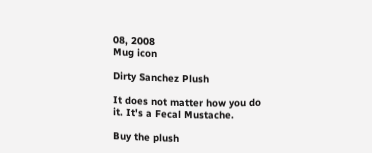08, 2008
Mug icon

Dirty Sanchez Plush

It does not matter how you do it. It's a Fecal Mustache.

Buy the plush